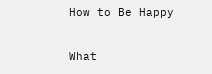How to Be Happy

What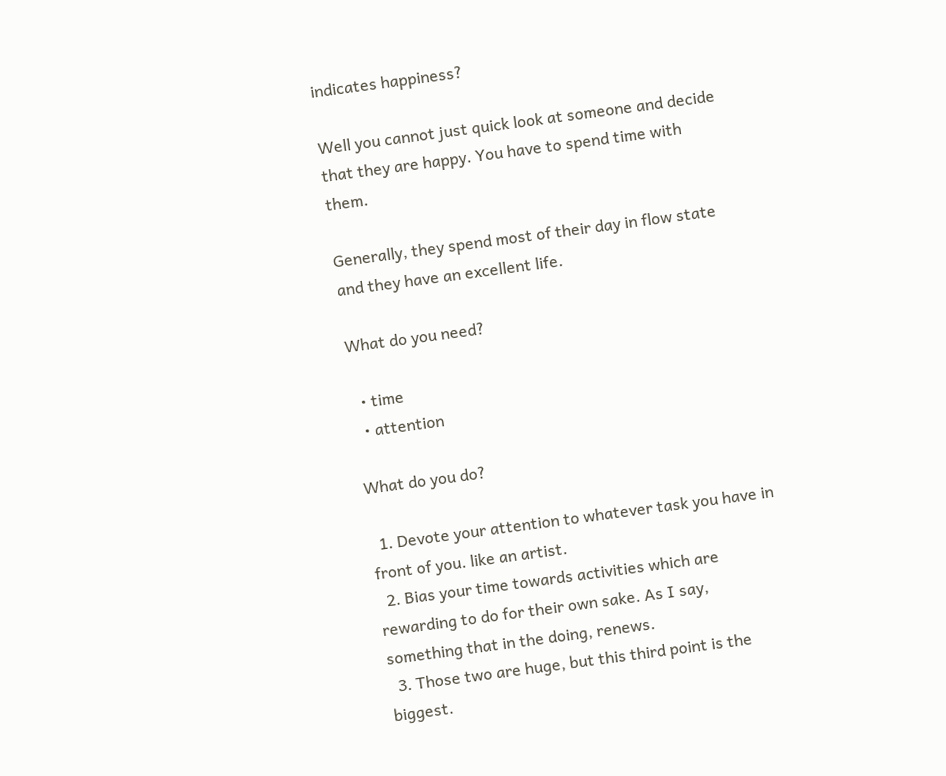indicates happiness?

Well you cannot just quick look at someone and decide that they are happy. You have to spend time with them.

Generally, they spend most of their day in flow state and they have an excellent life.

What do you need?

  • time
  • attention

What do you do?

  1. Devote your attention to whatever task you have in front of you. like an artist.
  2. Bias your time towards activities which are rewarding to do for their own sake. As I say, something that in the doing, renews.
  3. Those two are huge, but this third point is the biggest.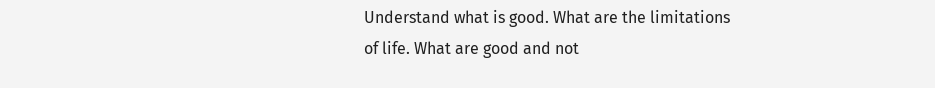Understand what is good. What are the limitations of life. What are good and not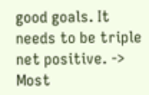good goals. It needs to be triple net positive. -> Most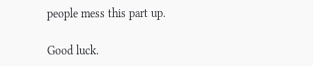people mess this part up.

Good luck.